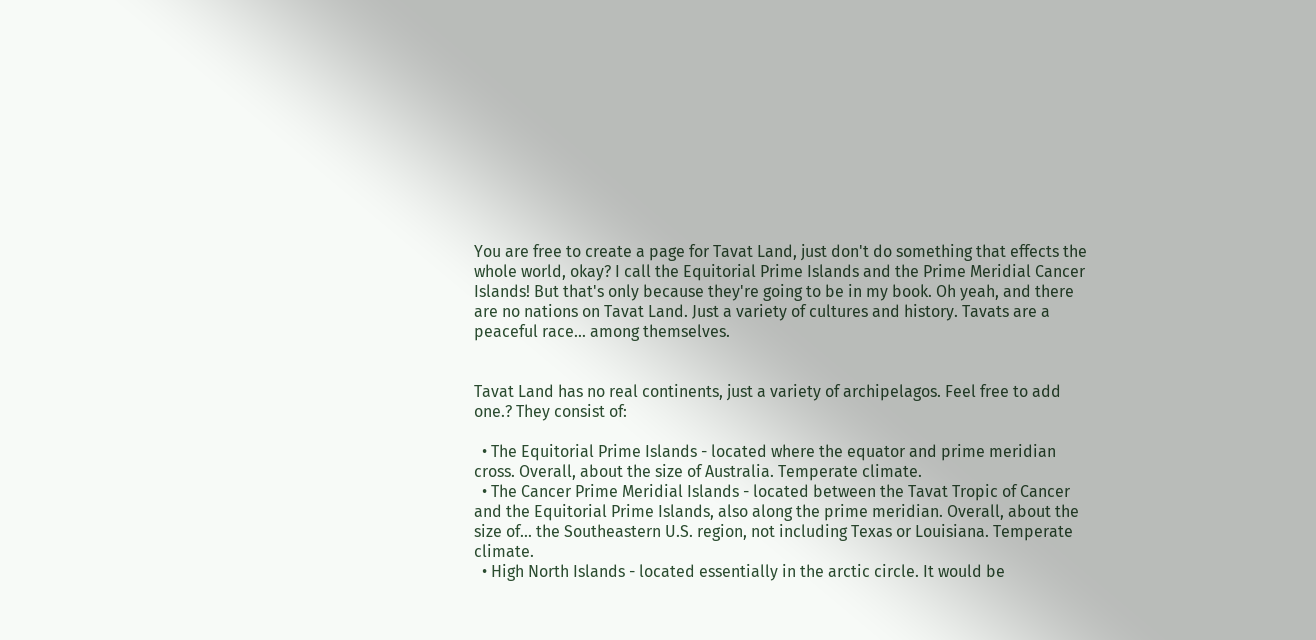You are free to create a page for Tavat Land, just don't do something that effects the whole world, okay? I call the Equitorial Prime Islands and the Prime Meridial Cancer Islands! But that's only because they're going to be in my book. Oh yeah, and there are no nations on Tavat Land. Just a variety of cultures and history. Tavats are a peaceful race... among themselves.


Tavat Land has no real continents, just a variety of archipelagos. Feel free to add one.? They consist of:

  • The Equitorial Prime Islands - located where the equator and prime meridian cross. Overall, about the size of Australia. Temperate climate.
  • The Cancer Prime Meridial Islands - located between the Tavat Tropic of Cancer and the Equitorial Prime Islands, also along the prime meridian. Overall, about the size of... the Southeastern U.S. region, not including Texas or Louisiana. Temperate climate.
  • High North Islands - located essentially in the arctic circle. It would be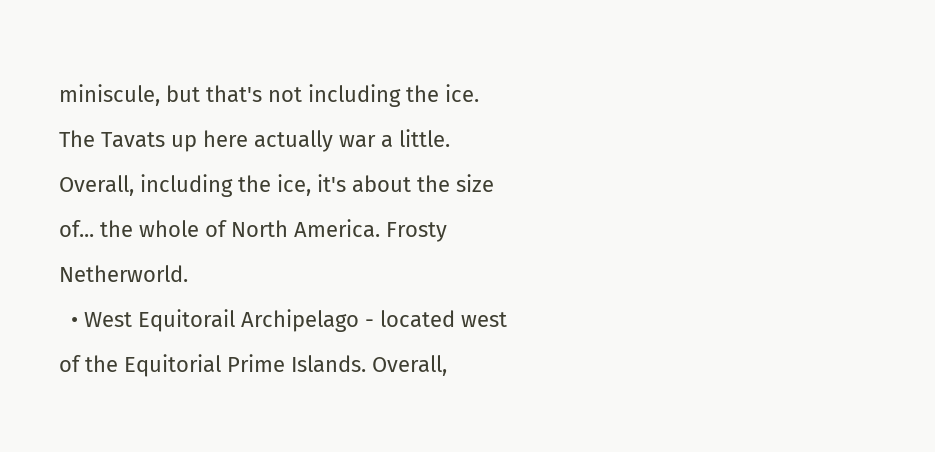miniscule, but that's not including the ice. The Tavats up here actually war a little. Overall, including the ice, it's about the size of... the whole of North America. Frosty Netherworld.
  • West Equitorail Archipelago - located west of the Equitorial Prime Islands. Overall,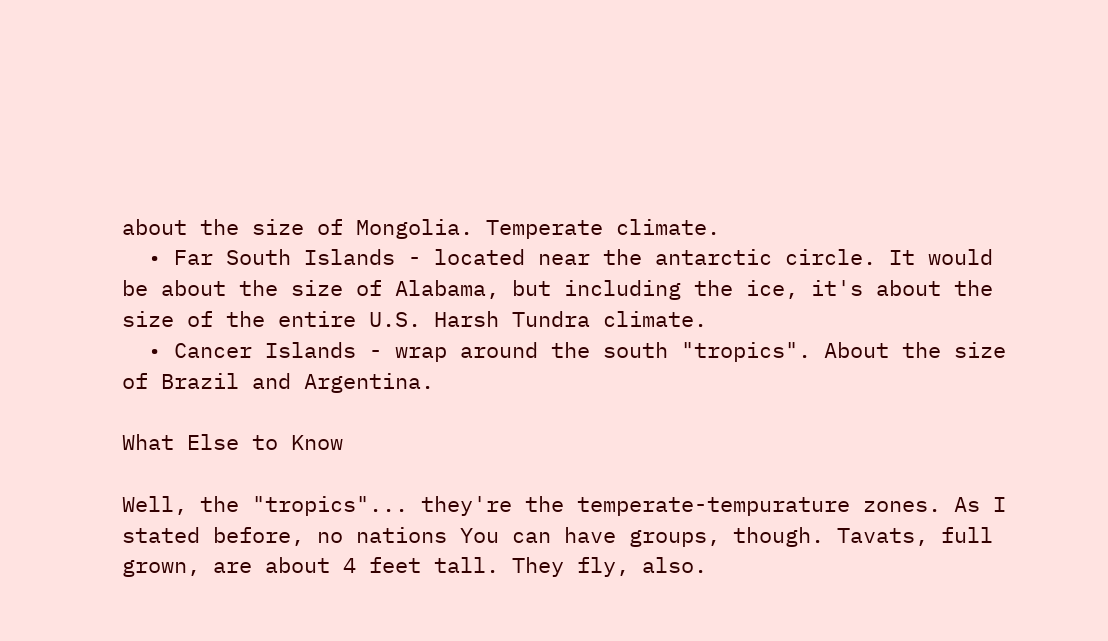about the size of Mongolia. Temperate climate.
  • Far South Islands - located near the antarctic circle. It would be about the size of Alabama, but including the ice, it's about the size of the entire U.S. Harsh Tundra climate.
  • Cancer Islands - wrap around the south "tropics". About the size of Brazil and Argentina.

What Else to Know

Well, the "tropics"... they're the temperate-tempurature zones. As I stated before, no nations You can have groups, though. Tavats, full grown, are about 4 feet tall. They fly, also.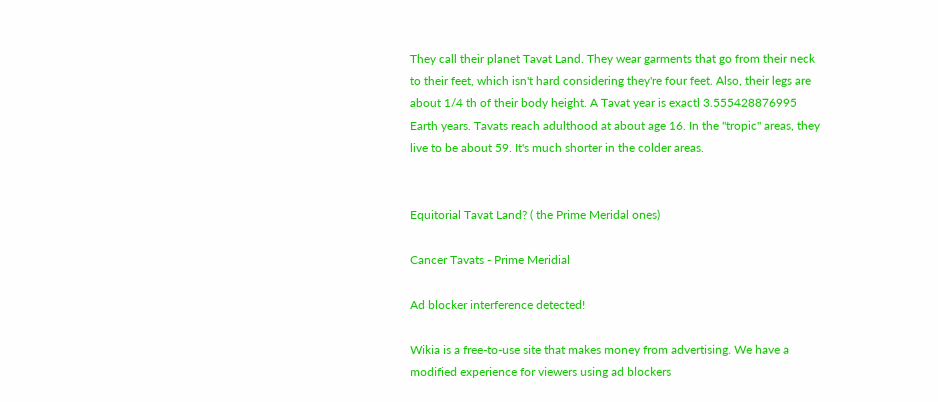They call their planet Tavat Land. They wear garments that go from their neck to their feet, which isn't hard considering they're four feet. Also, their legs are about 1/4 th of their body height. A Tavat year is exactl 3.555428876995 Earth years. Tavats reach adulthood at about age 16. In the "tropic" areas, they live to be about 59. It's much shorter in the colder areas.


Equitorial Tavat Land? ( the Prime Meridal ones)

Cancer Tavats - Prime Meridial

Ad blocker interference detected!

Wikia is a free-to-use site that makes money from advertising. We have a modified experience for viewers using ad blockers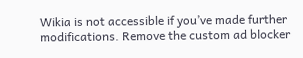Wikia is not accessible if you’ve made further modifications. Remove the custom ad blocker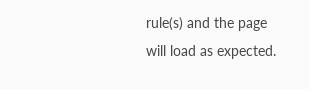rule(s) and the page will load as expected.